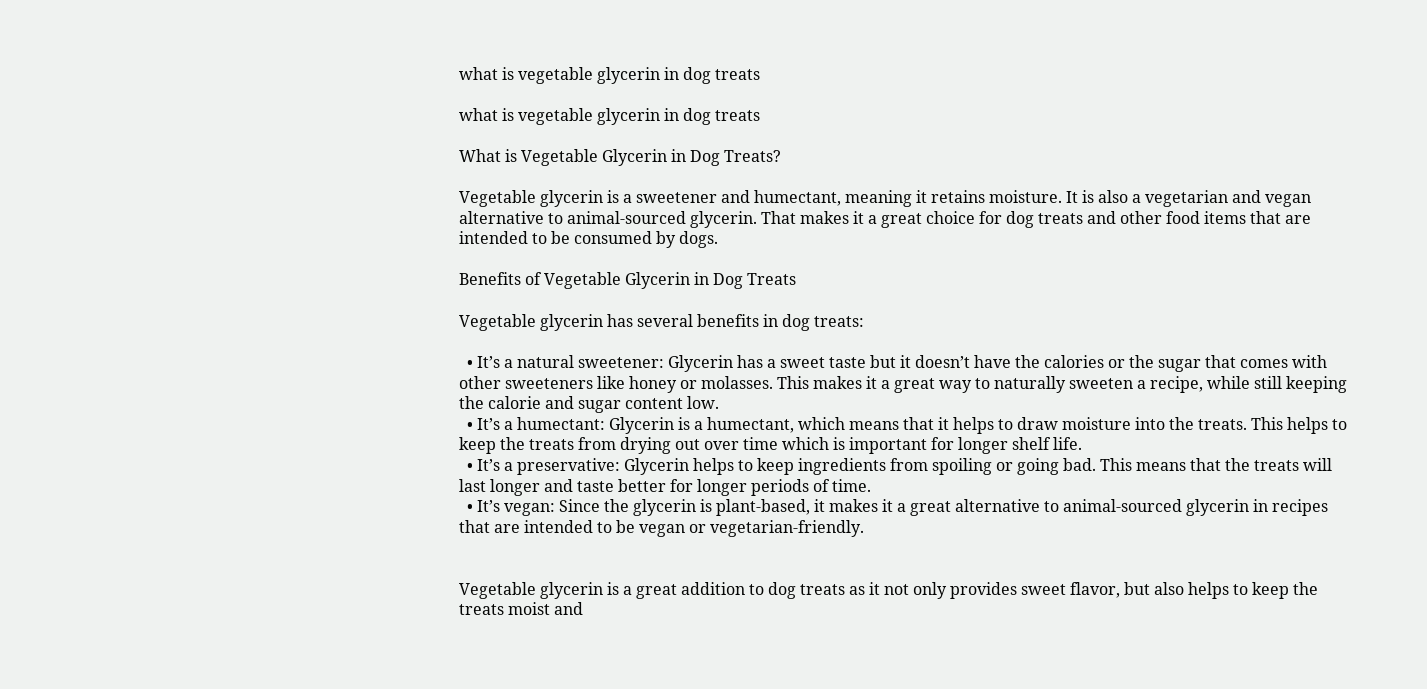what is vegetable glycerin in dog treats

what is vegetable glycerin in dog treats

What is Vegetable Glycerin in Dog Treats?

Vegetable glycerin is a sweetener and humectant, meaning it retains moisture. It is also a vegetarian and vegan alternative to animal-sourced glycerin. That makes it a great choice for dog treats and other food items that are intended to be consumed by dogs.

Benefits of Vegetable Glycerin in Dog Treats

Vegetable glycerin has several benefits in dog treats:

  • It’s a natural sweetener: Glycerin has a sweet taste but it doesn’t have the calories or the sugar that comes with other sweeteners like honey or molasses. This makes it a great way to naturally sweeten a recipe, while still keeping the calorie and sugar content low.
  • It’s a humectant: Glycerin is a humectant, which means that it helps to draw moisture into the treats. This helps to keep the treats from drying out over time which is important for longer shelf life.
  • It’s a preservative: Glycerin helps to keep ingredients from spoiling or going bad. This means that the treats will last longer and taste better for longer periods of time.
  • It’s vegan: Since the glycerin is plant-based, it makes it a great alternative to animal-sourced glycerin in recipes that are intended to be vegan or vegetarian-friendly.


Vegetable glycerin is a great addition to dog treats as it not only provides sweet flavor, but also helps to keep the treats moist and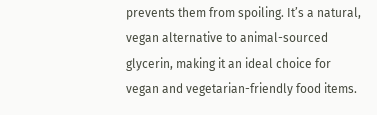prevents them from spoiling. It’s a natural, vegan alternative to animal-sourced glycerin, making it an ideal choice for vegan and vegetarian-friendly food items.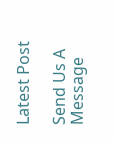Latest Post

Send Us A Message